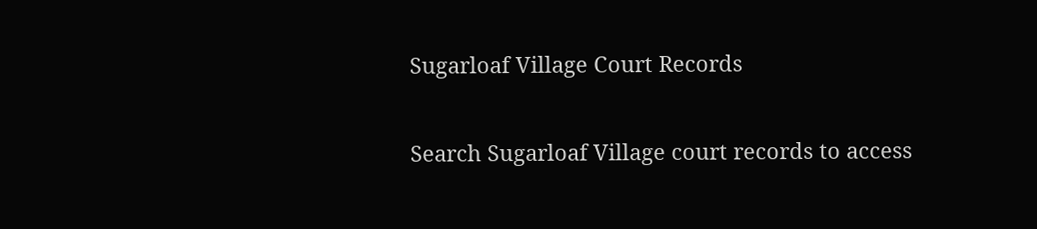Sugarloaf Village Court Records

Search Sugarloaf Village court records to access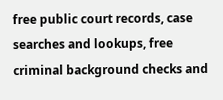free public court records, case searches and lookups, free criminal background checks and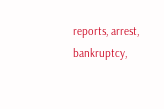reports, arrest, bankruptcy,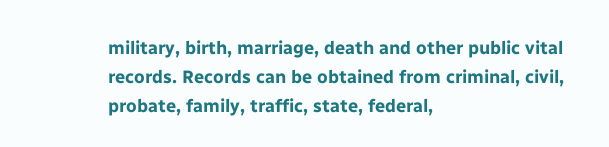military, birth, marriage, death and other public vital records. Records can be obtained from criminal, civil, probate, family, traffic, state, federal,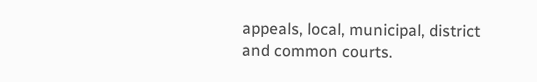appeals, local, municipal, district and common courts.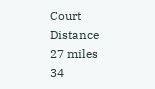Court Distance
27 miles
34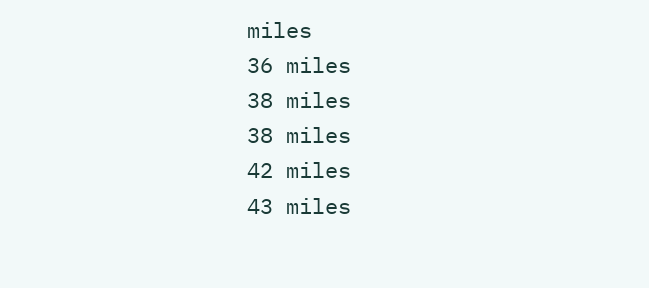miles
36 miles
38 miles
38 miles
42 miles
43 miles